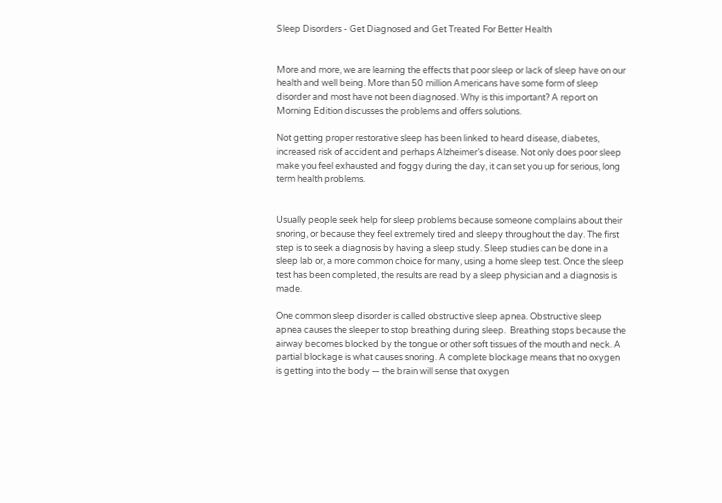Sleep Disorders - Get Diagnosed and Get Treated For Better Health


More and more, we are learning the effects that poor sleep or lack of sleep have on our health and well being. More than 50 million Americans have some form of sleep disorder and most have not been diagnosed. Why is this important? A report on Morning Edition discusses the problems and offers solutions.

Not getting proper restorative sleep has been linked to heard disease, diabetes, increased risk of accident and perhaps Alzheimer’s disease. Not only does poor sleep make you feel exhausted and foggy during the day, it can set you up for serious, long term health problems.


Usually people seek help for sleep problems because someone complains about their snoring, or because they feel extremely tired and sleepy throughout the day. The first step is to seek a diagnosis by having a sleep study. Sleep studies can be done in a sleep lab or, a more common choice for many, using a home sleep test. Once the sleep test has been completed, the results are read by a sleep physician and a diagnosis is made.

One common sleep disorder is called obstructive sleep apnea. Obstructive sleep apnea causes the sleeper to stop breathing during sleep.  Breathing stops because the airway becomes blocked by the tongue or other soft tissues of the mouth and neck. A partial blockage is what causes snoring. A complete blockage means that no oxygen is getting into the body — the brain will sense that oxygen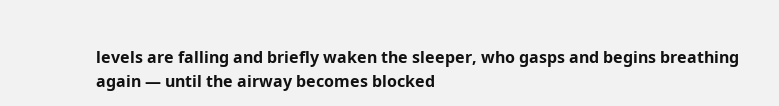levels are falling and briefly waken the sleeper, who gasps and begins breathing again — until the airway becomes blocked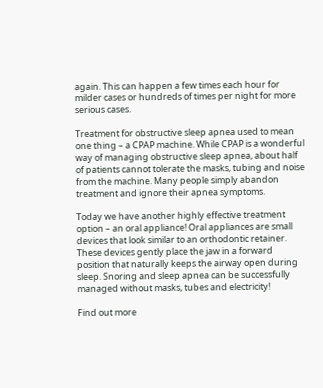again. This can happen a few times each hour for milder cases or hundreds of times per night for more serious cases.

Treatment for obstructive sleep apnea used to mean one thing – a CPAP machine. While CPAP is a wonderful way of managing obstructive sleep apnea, about half of patients cannot tolerate the masks, tubing and noise from the machine. Many people simply abandon treatment and ignore their apnea symptoms.

Today we have another highly effective treatment option – an oral appliance! Oral appliances are small devices that look similar to an orthodontic retainer. These devices gently place the jaw in a forward position that naturally keeps the airway open during sleep. Snoring and sleep apnea can be successfully managed without masks, tubes and electricity!

Find out more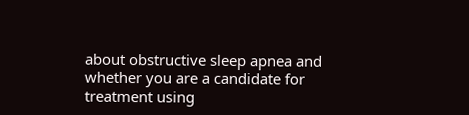about obstructive sleep apnea and whether you are a candidate for treatment using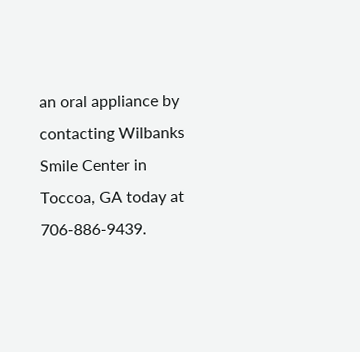an oral appliance by contacting Wilbanks Smile Center in Toccoa, GA today at 706-886-9439.